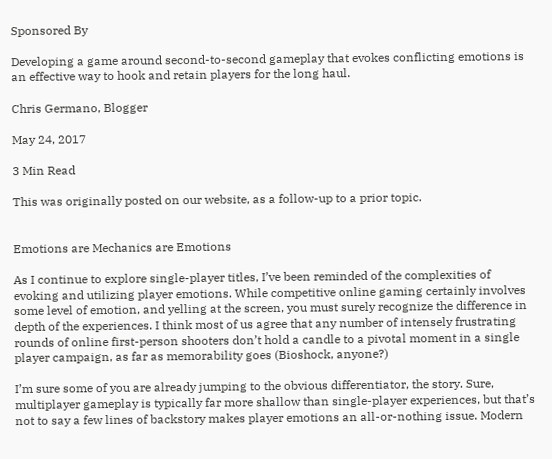Sponsored By

Developing a game around second-to-second gameplay that evokes conflicting emotions is an effective way to hook and retain players for the long haul.

Chris Germano, Blogger

May 24, 2017

3 Min Read

This was originally posted on our website, as a follow-up to a prior topic.


Emotions are Mechanics are Emotions

As I continue to explore single-player titles, I’ve been reminded of the complexities of evoking and utilizing player emotions. While competitive online gaming certainly involves some level of emotion, and yelling at the screen, you must surely recognize the difference in depth of the experiences. I think most of us agree that any number of intensely frustrating rounds of online first-person shooters don’t hold a candle to a pivotal moment in a single player campaign, as far as memorability goes (Bioshock, anyone?)

I’m sure some of you are already jumping to the obvious differentiator, the story. Sure, multiplayer gameplay is typically far more shallow than single-player experiences, but that’s not to say a few lines of backstory makes player emotions an all-or-nothing issue. Modern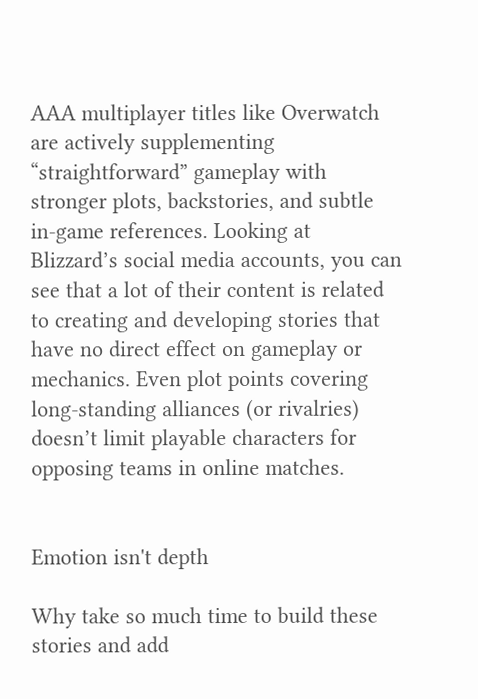AAA multiplayer titles like Overwatch are actively supplementing “straightforward” gameplay with stronger plots, backstories, and subtle in-game references. Looking at Blizzard’s social media accounts, you can see that a lot of their content is related to creating and developing stories that have no direct effect on gameplay or mechanics. Even plot points covering long-standing alliances (or rivalries) doesn’t limit playable characters for opposing teams in online matches.


Emotion isn't depth

Why take so much time to build these stories and add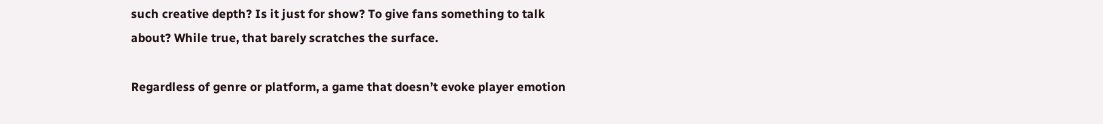such creative depth? Is it just for show? To give fans something to talk about? While true, that barely scratches the surface.

Regardless of genre or platform, a game that doesn’t evoke player emotion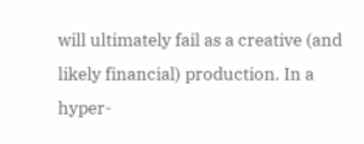will ultimately fail as a creative (and likely financial) production. In a hyper-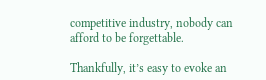competitive industry, nobody can afford to be forgettable.

Thankfully, it’s easy to evoke an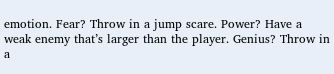emotion. Fear? Throw in a jump scare. Power? Have a weak enemy that’s larger than the player. Genius? Throw in a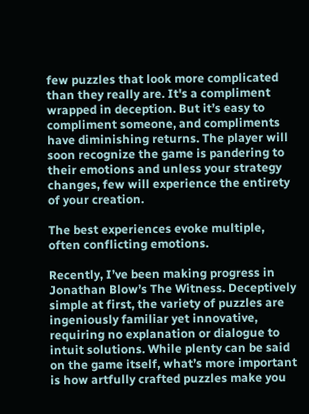few puzzles that look more complicated than they really are. It's a compliment wrapped in deception. But it’s easy to compliment someone, and compliments have diminishing returns. The player will soon recognize the game is pandering to their emotions and unless your strategy changes, few will experience the entirety of your creation.

The best experiences evoke multiple, often conflicting emotions.

Recently, I’ve been making progress in Jonathan Blow’s The Witness. Deceptively simple at first, the variety of puzzles are ingeniously familiar yet innovative, requiring no explanation or dialogue to intuit solutions. While plenty can be said on the game itself, what’s more important is how artfully crafted puzzles make you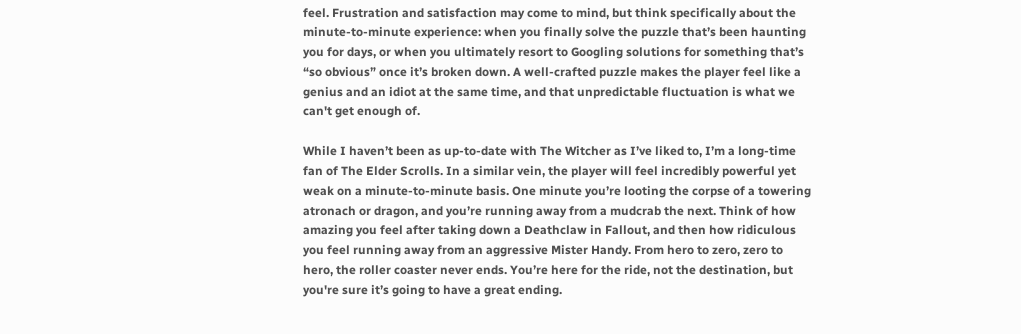feel. Frustration and satisfaction may come to mind, but think specifically about the minute-to-minute experience: when you finally solve the puzzle that’s been haunting you for days, or when you ultimately resort to Googling solutions for something that’s “so obvious” once it’s broken down. A well-crafted puzzle makes the player feel like a genius and an idiot at the same time, and that unpredictable fluctuation is what we can't get enough of.

While I haven’t been as up-to-date with The Witcher as I’ve liked to, I’m a long-time fan of The Elder Scrolls. In a similar vein, the player will feel incredibly powerful yet weak on a minute-to-minute basis. One minute you’re looting the corpse of a towering atronach or dragon, and you’re running away from a mudcrab the next. Think of how amazing you feel after taking down a Deathclaw in Fallout, and then how ridiculous you feel running away from an aggressive Mister Handy. From hero to zero, zero to hero, the roller coaster never ends. You’re here for the ride, not the destination, but you're sure it’s going to have a great ending.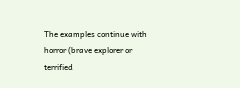The examples continue with horror (brave explorer or terrified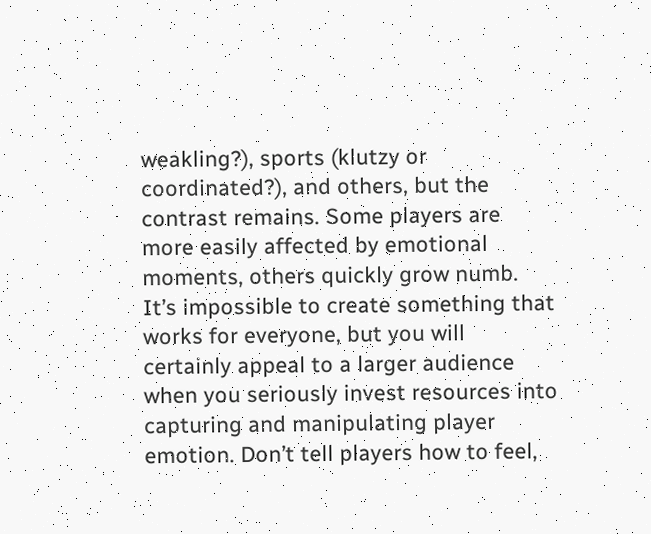weakling?), sports (klutzy or coordinated?), and others, but the contrast remains. Some players are more easily affected by emotional moments, others quickly grow numb. It’s impossible to create something that works for everyone, but you will certainly appeal to a larger audience when you seriously invest resources into capturing and manipulating player emotion. Don’t tell players how to feel,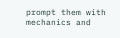prompt them with mechanics and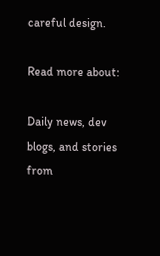careful design.

Read more about:

Daily news, dev blogs, and stories from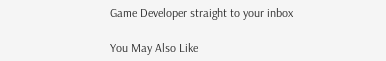Game Developer straight to your inbox

You May Also Like